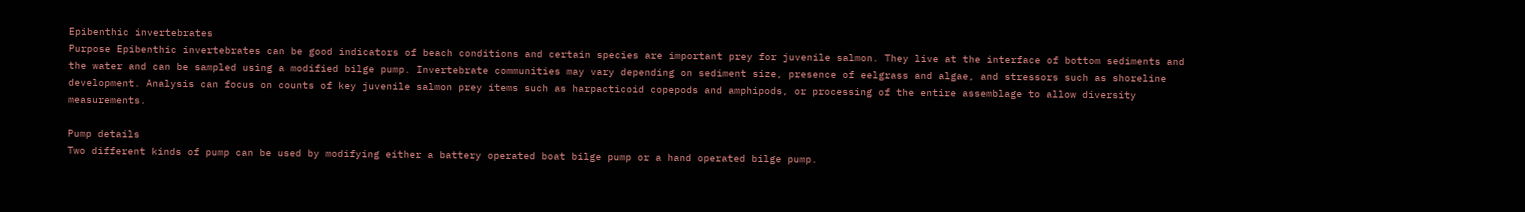Epibenthic invertebrates
Purpose Epibenthic invertebrates can be good indicators of beach conditions and certain species are important prey for juvenile salmon. They live at the interface of bottom sediments and the water and can be sampled using a modified bilge pump. Invertebrate communities may vary depending on sediment size, presence of eelgrass and algae, and stressors such as shoreline development. Analysis can focus on counts of key juvenile salmon prey items such as harpacticoid copepods and amphipods, or processing of the entire assemblage to allow diversity measurements.

Pump details
Two different kinds of pump can be used by modifying either a battery operated boat bilge pump or a hand operated bilge pump.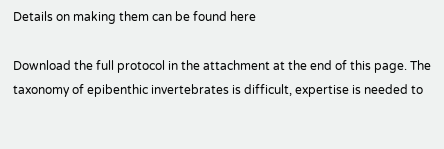Details on making them can be found here

Download the full protocol in the attachment at the end of this page. The taxonomy of epibenthic invertebrates is difficult, expertise is needed to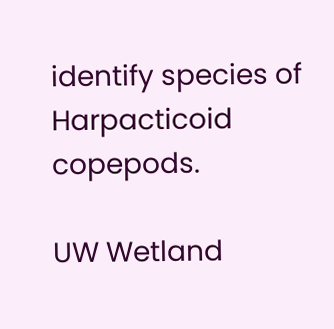identify species of Harpacticoid copepods.

UW Wetland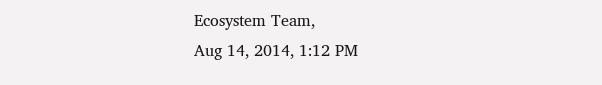Ecosystem Team,
Aug 14, 2014, 1:12 PM